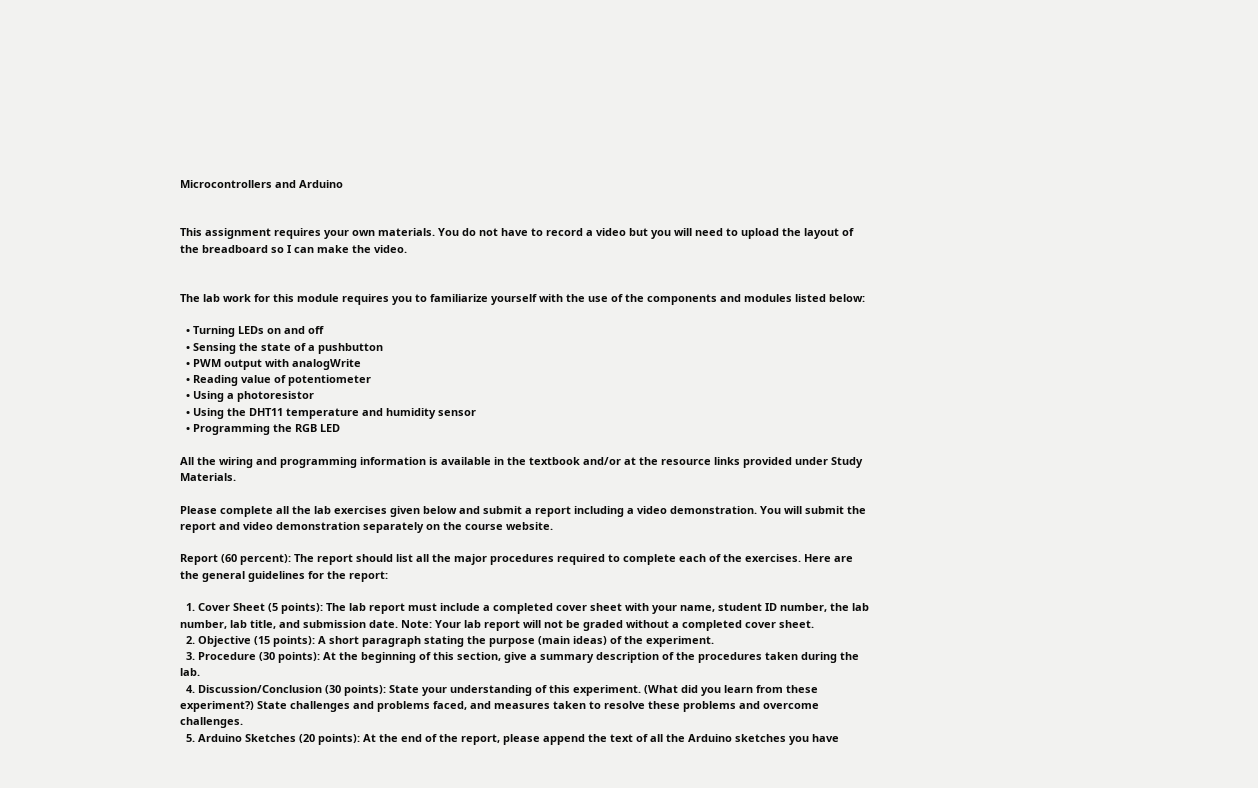Microcontrollers and Arduino


This assignment requires your own materials. You do not have to record a video but you will need to upload the layout of the breadboard so I can make the video.


The lab work for this module requires you to familiarize yourself with the use of the components and modules listed below:

  • Turning LEDs on and off
  • Sensing the state of a pushbutton
  • PWM output with analogWrite
  • Reading value of potentiometer
  • Using a photoresistor
  • Using the DHT11 temperature and humidity sensor
  • Programming the RGB LED

All the wiring and programming information is available in the textbook and/or at the resource links provided under Study Materials.

Please complete all the lab exercises given below and submit a report including a video demonstration. You will submit the report and video demonstration separately on the course website.

Report (60 percent): The report should list all the major procedures required to complete each of the exercises. Here are the general guidelines for the report:

  1. Cover Sheet (5 points): The lab report must include a completed cover sheet with your name, student ID number, the lab number, lab title, and submission date. Note: Your lab report will not be graded without a completed cover sheet.
  2. Objective (15 points): A short paragraph stating the purpose (main ideas) of the experiment.
  3. Procedure (30 points): At the beginning of this section, give a summary description of the procedures taken during the lab.
  4. Discussion/Conclusion (30 points): State your understanding of this experiment. (What did you learn from these experiment?) State challenges and problems faced, and measures taken to resolve these problems and overcome challenges.
  5. Arduino Sketches (20 points): At the end of the report, please append the text of all the Arduino sketches you have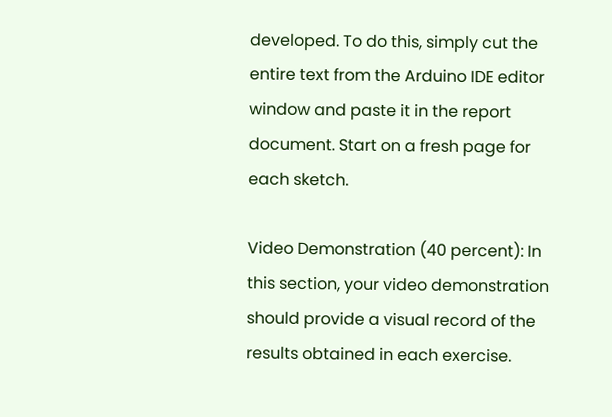developed. To do this, simply cut the entire text from the Arduino IDE editor window and paste it in the report document. Start on a fresh page for each sketch.

Video Demonstration (40 percent): In this section, your video demonstration should provide a visual record of the results obtained in each exercise.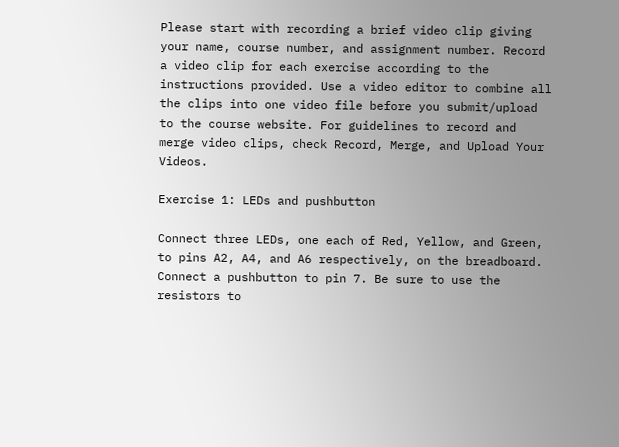Please start with recording a brief video clip giving your name, course number, and assignment number. Record a video clip for each exercise according to the instructions provided. Use a video editor to combine all the clips into one video file before you submit/upload to the course website. For guidelines to record and merge video clips, check Record, Merge, and Upload Your Videos.

Exercise 1: LEDs and pushbutton

Connect three LEDs, one each of Red, Yellow, and Green, to pins A2, A4, and A6 respectively, on the breadboard. Connect a pushbutton to pin 7. Be sure to use the resistors to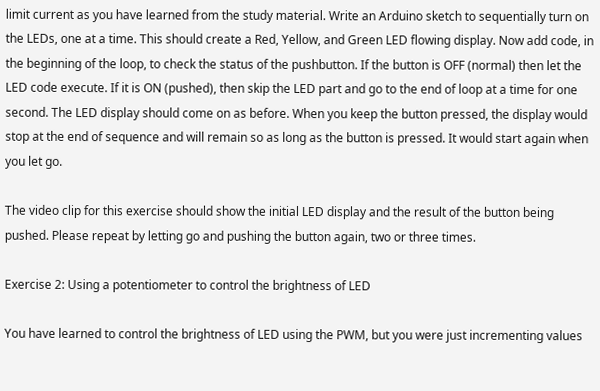limit current as you have learned from the study material. Write an Arduino sketch to sequentially turn on the LEDs, one at a time. This should create a Red, Yellow, and Green LED flowing display. Now add code, in the beginning of the loop, to check the status of the pushbutton. If the button is OFF (normal) then let the LED code execute. If it is ON (pushed), then skip the LED part and go to the end of loop at a time for one second. The LED display should come on as before. When you keep the button pressed, the display would stop at the end of sequence and will remain so as long as the button is pressed. It would start again when you let go.

The video clip for this exercise should show the initial LED display and the result of the button being pushed. Please repeat by letting go and pushing the button again, two or three times.

Exercise 2: Using a potentiometer to control the brightness of LED

You have learned to control the brightness of LED using the PWM, but you were just incrementing values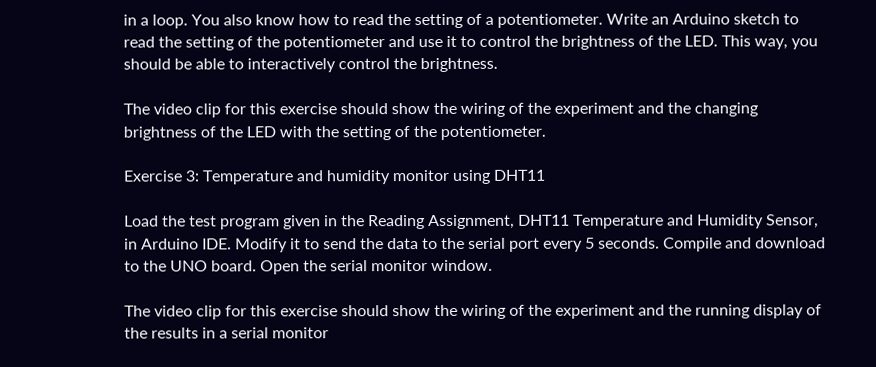in a loop. You also know how to read the setting of a potentiometer. Write an Arduino sketch to read the setting of the potentiometer and use it to control the brightness of the LED. This way, you should be able to interactively control the brightness.

The video clip for this exercise should show the wiring of the experiment and the changing brightness of the LED with the setting of the potentiometer.

Exercise 3: Temperature and humidity monitor using DHT11

Load the test program given in the Reading Assignment, DHT11 Temperature and Humidity Sensor, in Arduino IDE. Modify it to send the data to the serial port every 5 seconds. Compile and download to the UNO board. Open the serial monitor window.

The video clip for this exercise should show the wiring of the experiment and the running display of the results in a serial monitor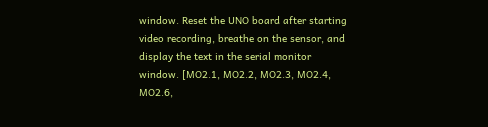window. Reset the UNO board after starting video recording, breathe on the sensor, and display the text in the serial monitor window. [MO2.1, MO2.2, MO2.3, MO2.4, MO2.6,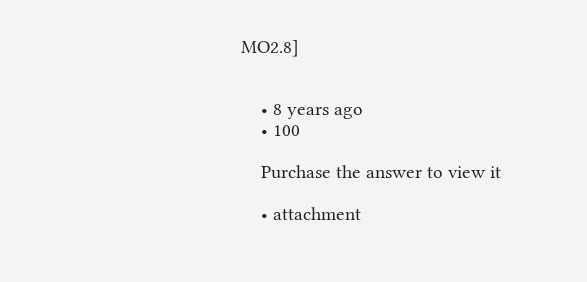MO2.8]


    • 8 years ago
    • 100

    Purchase the answer to view it

    • attachment